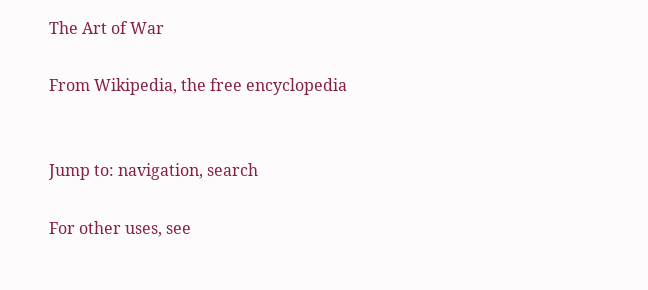The Art of War

From Wikipedia, the free encyclopedia


Jump to: navigation, search

For other uses, see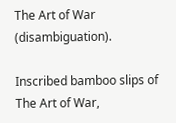The Art of War (disambiguation).

Inscribed bamboo slips of The Art of War,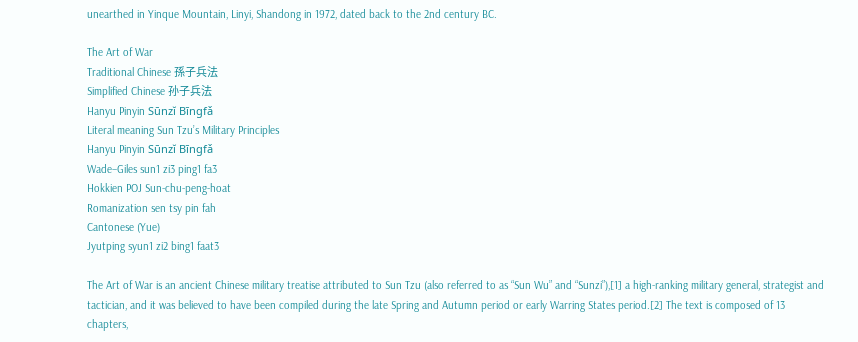unearthed in Yinque Mountain, Linyi, Shandong in 1972, dated back to the 2nd century BC.

The Art of War
Traditional Chinese 孫子兵法
Simplified Chinese 孙子兵法
Hanyu Pinyin Sūnzĭ Bīngfǎ
Literal meaning Sun Tzu’s Military Principles
Hanyu Pinyin Sūnzĭ Bīngfǎ
Wade–Giles sun1 zi3 ping1 fa3
Hokkien POJ Sun-chu-peng-hoat
Romanization sen tsy pin fah
Cantonese (Yue)
Jyutping syun1 zi2 bing1 faat3

The Art of War is an ancient Chinese military treatise attributed to Sun Tzu (also referred to as “Sun Wu” and “Sunzi”),[1] a high-ranking military general, strategist and tactician, and it was believed to have been compiled during the late Spring and Autumn period or early Warring States period.[2] The text is composed of 13 chapters,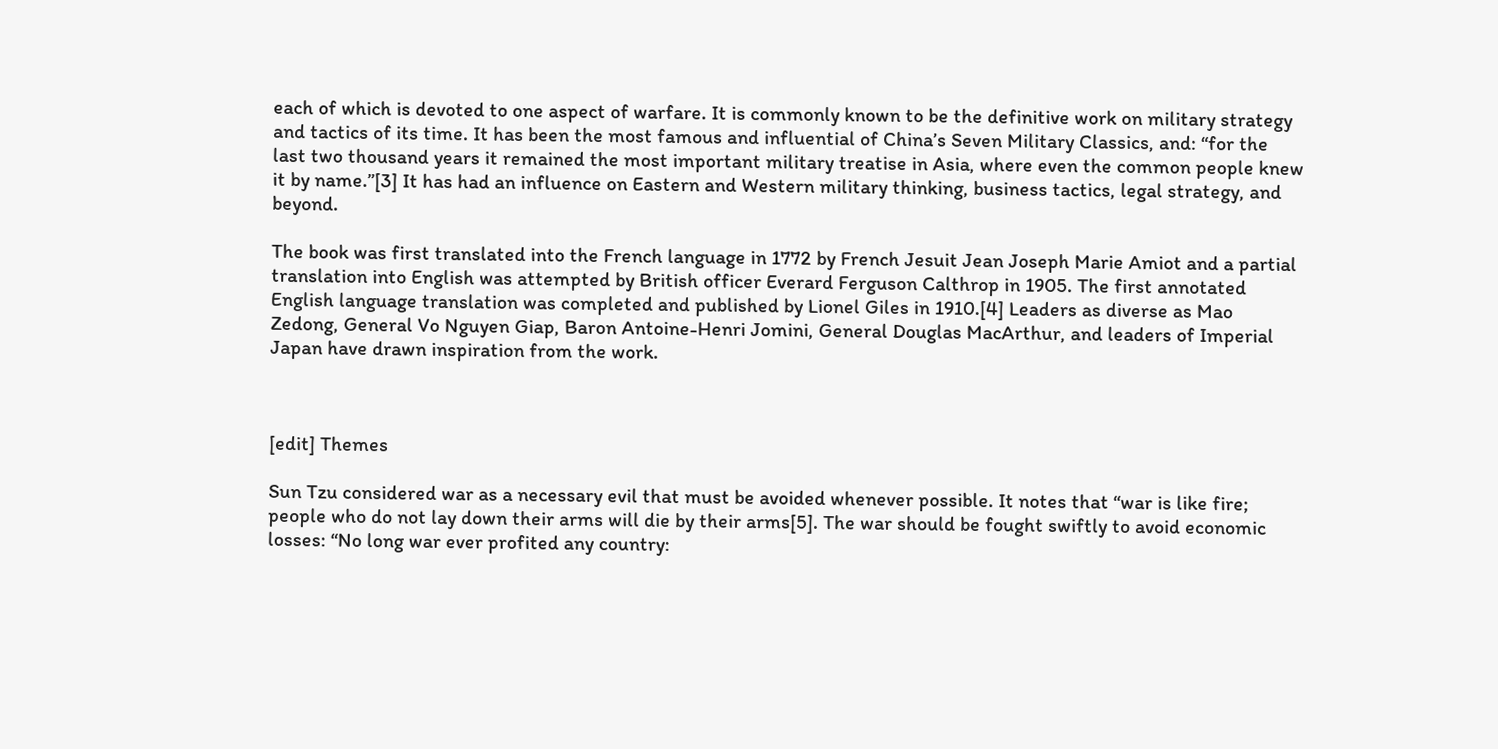each of which is devoted to one aspect of warfare. It is commonly known to be the definitive work on military strategy and tactics of its time. It has been the most famous and influential of China’s Seven Military Classics, and: “for the last two thousand years it remained the most important military treatise in Asia, where even the common people knew it by name.”[3] It has had an influence on Eastern and Western military thinking, business tactics, legal strategy, and beyond.

The book was first translated into the French language in 1772 by French Jesuit Jean Joseph Marie Amiot and a partial translation into English was attempted by British officer Everard Ferguson Calthrop in 1905. The first annotated English language translation was completed and published by Lionel Giles in 1910.[4] Leaders as diverse as Mao Zedong, General Vo Nguyen Giap, Baron Antoine-Henri Jomini, General Douglas MacArthur, and leaders of Imperial Japan have drawn inspiration from the work.



[edit] Themes

Sun Tzu considered war as a necessary evil that must be avoided whenever possible. It notes that “war is like fire; people who do not lay down their arms will die by their arms[5]. The war should be fought swiftly to avoid economic losses: “No long war ever profited any country: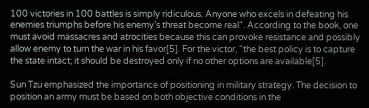100 victories in 100 battles is simply ridiculous. Anyone who excels in defeating his enemies triumphs before his enemy’s threat become real“. According to the book, one must avoid massacres and atrocities because this can provoke resistance and possibly allow enemy to turn the war in his favor[5]. For the victor, “the best policy is to capture the state intact; it should be destroyed only if no other options are available[5].

Sun Tzu emphasized the importance of positioning in military strategy. The decision to position an army must be based on both objective conditions in the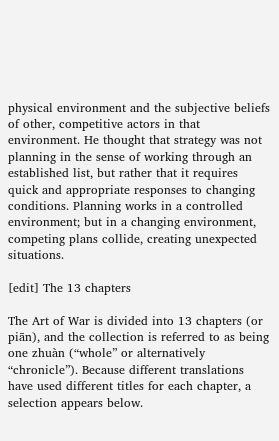physical environment and the subjective beliefs of other, competitive actors in that environment. He thought that strategy was not planning in the sense of working through an established list, but rather that it requires quick and appropriate responses to changing conditions. Planning works in a controlled environment; but in a changing environment, competing plans collide, creating unexpected situations.

[edit] The 13 chapters

The Art of War is divided into 13 chapters (or piān), and the collection is referred to as being one zhuàn (“whole” or alternatively “chronicle”). Because different translations have used different titles for each chapter, a selection appears below.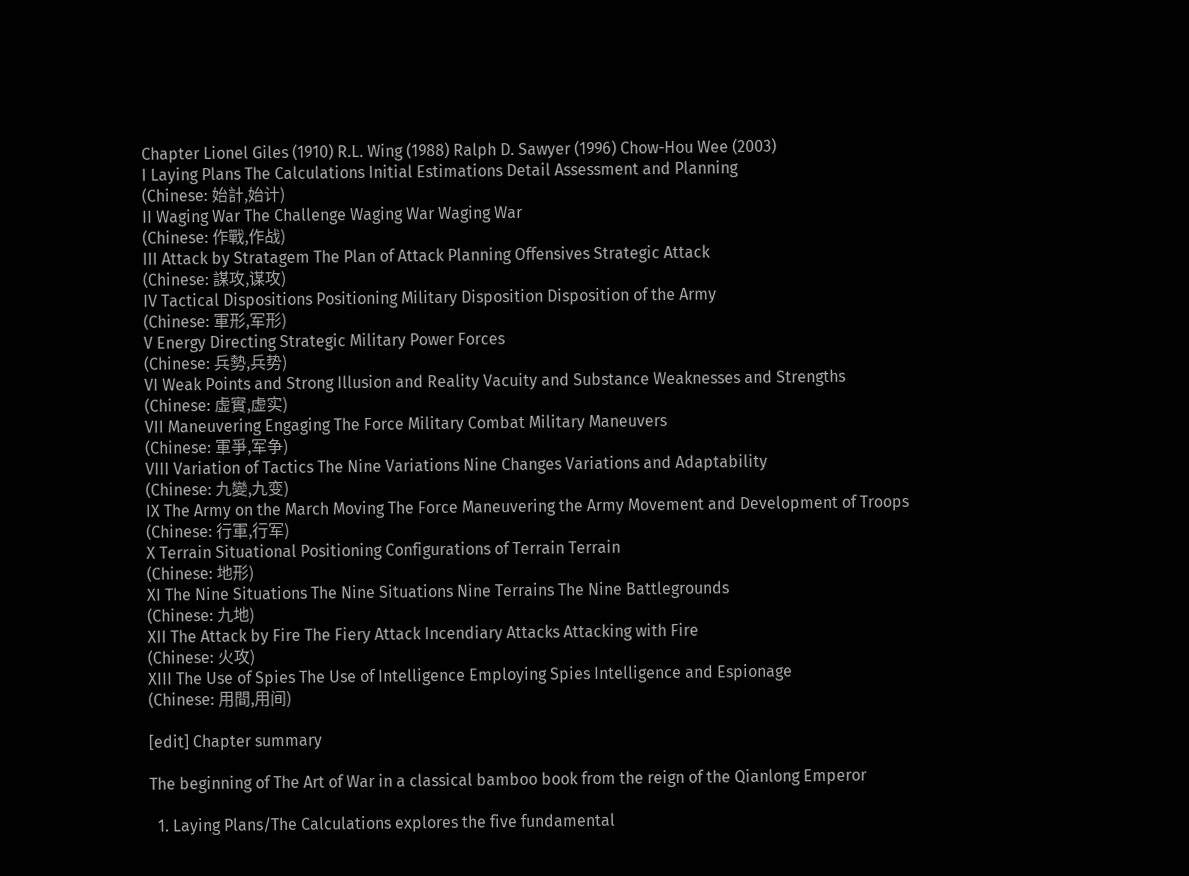Chapter Lionel Giles (1910) R.L. Wing (1988) Ralph D. Sawyer (1996) Chow-Hou Wee (2003)
I Laying Plans The Calculations Initial Estimations Detail Assessment and Planning
(Chinese: 始計,始计)
II Waging War The Challenge Waging War Waging War
(Chinese: 作戰,作战)
III Attack by Stratagem The Plan of Attack Planning Offensives Strategic Attack
(Chinese: 謀攻,谋攻)
IV Tactical Dispositions Positioning Military Disposition Disposition of the Army
(Chinese: 軍形,军形)
V Energy Directing Strategic Military Power Forces
(Chinese: 兵勢,兵势)
VI Weak Points and Strong Illusion and Reality Vacuity and Substance Weaknesses and Strengths
(Chinese: 虛實,虚实)
VII Maneuvering Engaging The Force Military Combat Military Maneuvers
(Chinese: 軍爭,军争)
VIII Variation of Tactics The Nine Variations Nine Changes Variations and Adaptability
(Chinese: 九變,九变)
IX The Army on the March Moving The Force Maneuvering the Army Movement and Development of Troops
(Chinese: 行軍,行军)
X Terrain Situational Positioning Configurations of Terrain Terrain
(Chinese: 地形)
XI The Nine Situations The Nine Situations Nine Terrains The Nine Battlegrounds
(Chinese: 九地)
XII The Attack by Fire The Fiery Attack Incendiary Attacks Attacking with Fire
(Chinese: 火攻)
XIII The Use of Spies The Use of Intelligence Employing Spies Intelligence and Espionage
(Chinese: 用間,用间)

[edit] Chapter summary

The beginning of The Art of War in a classical bamboo book from the reign of the Qianlong Emperor

  1. Laying Plans/The Calculations explores the five fundamental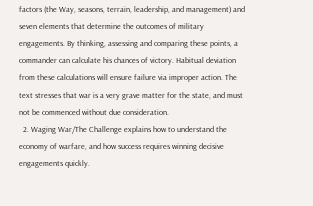factors (the Way, seasons, terrain, leadership, and management) and seven elements that determine the outcomes of military engagements. By thinking, assessing and comparing these points, a commander can calculate his chances of victory. Habitual deviation from these calculations will ensure failure via improper action. The text stresses that war is a very grave matter for the state, and must not be commenced without due consideration.
  2. Waging War/The Challenge explains how to understand the economy of warfare, and how success requires winning decisive engagements quickly.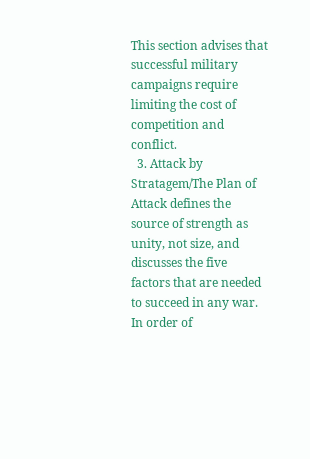This section advises that successful military campaigns require limiting the cost of competition and conflict.
  3. Attack by Stratagem/The Plan of Attack defines the source of strength as unity, not size, and discusses the five factors that are needed to succeed in any war. In order of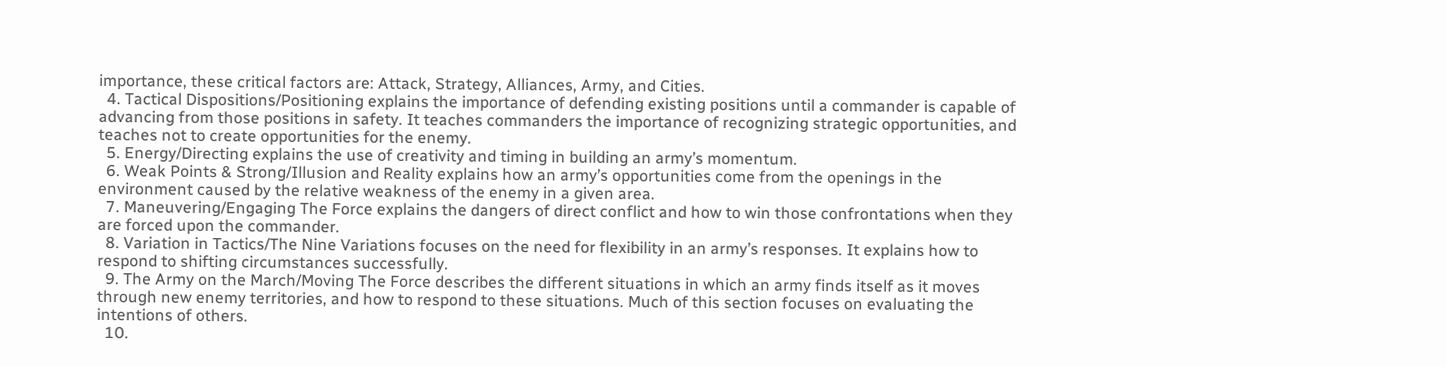importance, these critical factors are: Attack, Strategy, Alliances, Army, and Cities.
  4. Tactical Dispositions/Positioning explains the importance of defending existing positions until a commander is capable of advancing from those positions in safety. It teaches commanders the importance of recognizing strategic opportunities, and teaches not to create opportunities for the enemy.
  5. Energy/Directing explains the use of creativity and timing in building an army’s momentum.
  6. Weak Points & Strong/Illusion and Reality explains how an army’s opportunities come from the openings in the environment caused by the relative weakness of the enemy in a given area.
  7. Maneuvering/Engaging The Force explains the dangers of direct conflict and how to win those confrontations when they are forced upon the commander.
  8. Variation in Tactics/The Nine Variations focuses on the need for flexibility in an army’s responses. It explains how to respond to shifting circumstances successfully.
  9. The Army on the March/Moving The Force describes the different situations in which an army finds itself as it moves through new enemy territories, and how to respond to these situations. Much of this section focuses on evaluating the intentions of others.
  10.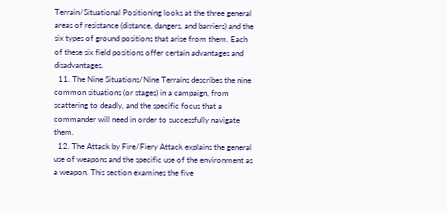Terrain/Situational Positioning looks at the three general areas of resistance (distance, dangers, and barriers) and the six types of ground positions that arise from them. Each of these six field positions offer certain advantages and disadvantages.
  11. The Nine Situations/Nine Terrains describes the nine common situations (or stages) in a campaign, from scattering to deadly, and the specific focus that a commander will need in order to successfully navigate them.
  12. The Attack by Fire/Fiery Attack explains the general use of weapons and the specific use of the environment as a weapon. This section examines the five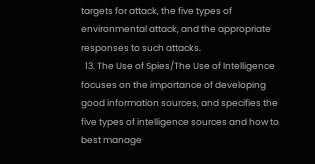targets for attack, the five types of environmental attack, and the appropriate responses to such attacks.
  13. The Use of Spies/The Use of Intelligence focuses on the importance of developing good information sources, and specifies the five types of intelligence sources and how to best manage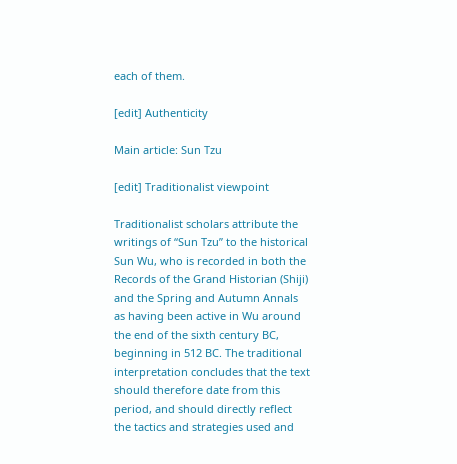each of them.

[edit] Authenticity

Main article: Sun Tzu

[edit] Traditionalist viewpoint

Traditionalist scholars attribute the writings of “Sun Tzu” to the historical Sun Wu, who is recorded in both the Records of the Grand Historian (Shiji) and the Spring and Autumn Annals as having been active in Wu around the end of the sixth century BC, beginning in 512 BC. The traditional interpretation concludes that the text should therefore date from this period, and should directly reflect the tactics and strategies used and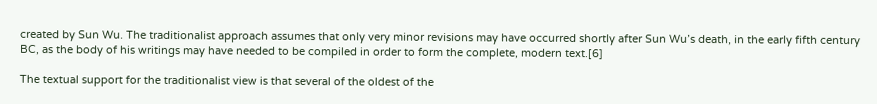created by Sun Wu. The traditionalist approach assumes that only very minor revisions may have occurred shortly after Sun Wu’s death, in the early fifth century BC, as the body of his writings may have needed to be compiled in order to form the complete, modern text.[6]

The textual support for the traditionalist view is that several of the oldest of the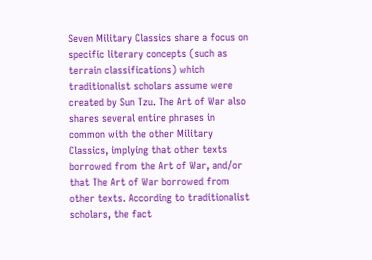Seven Military Classics share a focus on specific literary concepts (such as terrain classifications) which traditionalist scholars assume were created by Sun Tzu. The Art of War also shares several entire phrases in common with the other Military Classics, implying that other texts borrowed from the Art of War, and/or that The Art of War borrowed from other texts. According to traditionalist scholars, the fact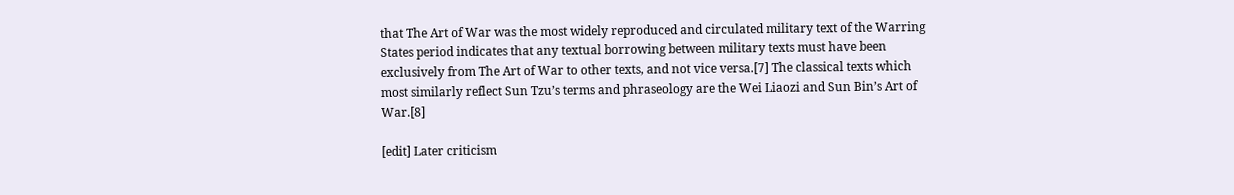that The Art of War was the most widely reproduced and circulated military text of the Warring States period indicates that any textual borrowing between military texts must have been exclusively from The Art of War to other texts, and not vice versa.[7] The classical texts which most similarly reflect Sun Tzu’s terms and phraseology are the Wei Liaozi and Sun Bin’s Art of War.[8]

[edit] Later criticism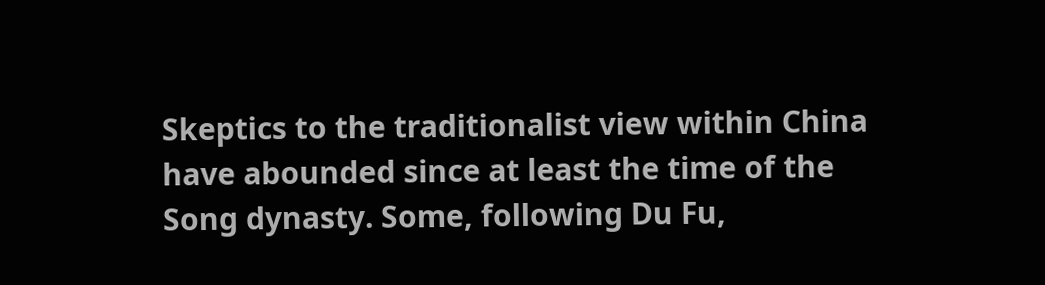Skeptics to the traditionalist view within China have abounded since at least the time of the Song dynasty. Some, following Du Fu,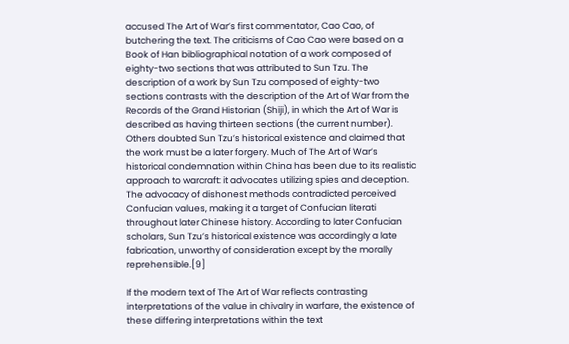accused The Art of War’s first commentator, Cao Cao, of butchering the text. The criticisms of Cao Cao were based on a Book of Han bibliographical notation of a work composed of eighty-two sections that was attributed to Sun Tzu. The description of a work by Sun Tzu composed of eighty-two sections contrasts with the description of the Art of War from the Records of the Grand Historian (Shiji), in which the Art of War is described as having thirteen sections (the current number). Others doubted Sun Tzu’s historical existence and claimed that the work must be a later forgery. Much of The Art of War’s historical condemnation within China has been due to its realistic approach to warcraft: it advocates utilizing spies and deception. The advocacy of dishonest methods contradicted perceived Confucian values, making it a target of Confucian literati throughout later Chinese history. According to later Confucian scholars, Sun Tzu’s historical existence was accordingly a late fabrication, unworthy of consideration except by the morally reprehensible.[9]

If the modern text of The Art of War reflects contrasting interpretations of the value in chivalry in warfare, the existence of these differing interpretations within the text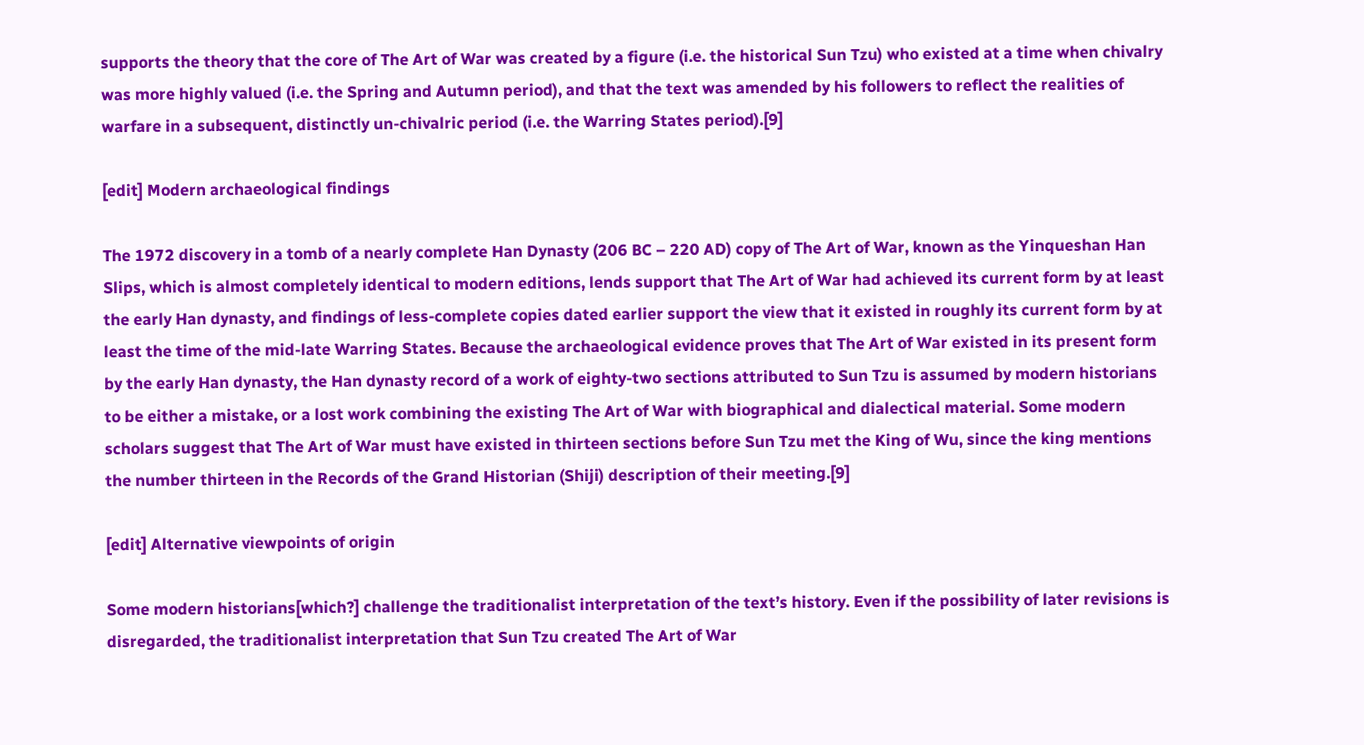supports the theory that the core of The Art of War was created by a figure (i.e. the historical Sun Tzu) who existed at a time when chivalry was more highly valued (i.e. the Spring and Autumn period), and that the text was amended by his followers to reflect the realities of warfare in a subsequent, distinctly un-chivalric period (i.e. the Warring States period).[9]

[edit] Modern archaeological findings

The 1972 discovery in a tomb of a nearly complete Han Dynasty (206 BC – 220 AD) copy of The Art of War, known as the Yinqueshan Han Slips, which is almost completely identical to modern editions, lends support that The Art of War had achieved its current form by at least the early Han dynasty, and findings of less-complete copies dated earlier support the view that it existed in roughly its current form by at least the time of the mid-late Warring States. Because the archaeological evidence proves that The Art of War existed in its present form by the early Han dynasty, the Han dynasty record of a work of eighty-two sections attributed to Sun Tzu is assumed by modern historians to be either a mistake, or a lost work combining the existing The Art of War with biographical and dialectical material. Some modern scholars suggest that The Art of War must have existed in thirteen sections before Sun Tzu met the King of Wu, since the king mentions the number thirteen in the Records of the Grand Historian (Shiji) description of their meeting.[9]

[edit] Alternative viewpoints of origin

Some modern historians[which?] challenge the traditionalist interpretation of the text’s history. Even if the possibility of later revisions is disregarded, the traditionalist interpretation that Sun Tzu created The Art of War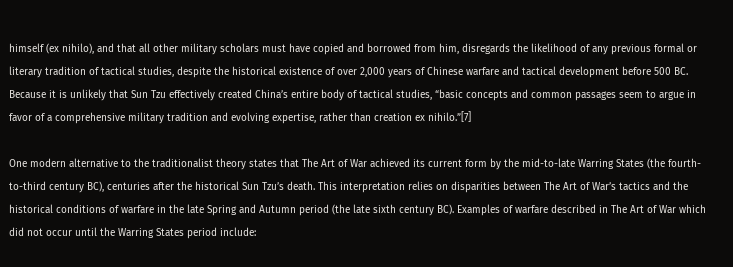himself (ex nihilo), and that all other military scholars must have copied and borrowed from him, disregards the likelihood of any previous formal or literary tradition of tactical studies, despite the historical existence of over 2,000 years of Chinese warfare and tactical development before 500 BC. Because it is unlikely that Sun Tzu effectively created China’s entire body of tactical studies, “basic concepts and common passages seem to argue in favor of a comprehensive military tradition and evolving expertise, rather than creation ex nihilo.”[7]

One modern alternative to the traditionalist theory states that The Art of War achieved its current form by the mid-to-late Warring States (the fourth-to-third century BC), centuries after the historical Sun Tzu’s death. This interpretation relies on disparities between The Art of War’s tactics and the historical conditions of warfare in the late Spring and Autumn period (the late sixth century BC). Examples of warfare described in The Art of War which did not occur until the Warring States period include: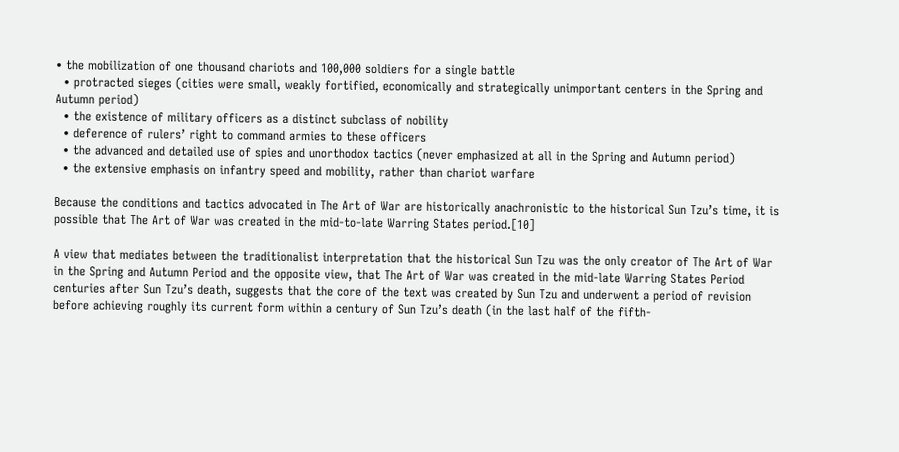• the mobilization of one thousand chariots and 100,000 soldiers for a single battle
  • protracted sieges (cities were small, weakly fortified, economically and strategically unimportant centers in the Spring and Autumn period)
  • the existence of military officers as a distinct subclass of nobility
  • deference of rulers’ right to command armies to these officers
  • the advanced and detailed use of spies and unorthodox tactics (never emphasized at all in the Spring and Autumn period)
  • the extensive emphasis on infantry speed and mobility, rather than chariot warfare

Because the conditions and tactics advocated in The Art of War are historically anachronistic to the historical Sun Tzu’s time, it is possible that The Art of War was created in the mid-to-late Warring States period.[10]

A view that mediates between the traditionalist interpretation that the historical Sun Tzu was the only creator of The Art of War in the Spring and Autumn Period and the opposite view, that The Art of War was created in the mid-late Warring States Period centuries after Sun Tzu’s death, suggests that the core of the text was created by Sun Tzu and underwent a period of revision before achieving roughly its current form within a century of Sun Tzu’s death (in the last half of the fifth-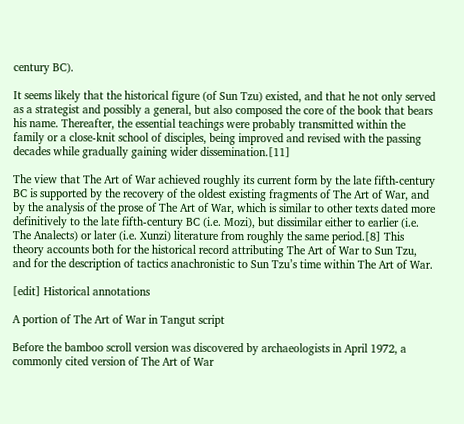century BC).

It seems likely that the historical figure (of Sun Tzu) existed, and that he not only served as a strategist and possibly a general, but also composed the core of the book that bears his name. Thereafter, the essential teachings were probably transmitted within the family or a close-knit school of disciples, being improved and revised with the passing decades while gradually gaining wider dissemination.[11]

The view that The Art of War achieved roughly its current form by the late fifth-century BC is supported by the recovery of the oldest existing fragments of The Art of War, and by the analysis of the prose of The Art of War, which is similar to other texts dated more definitively to the late fifth-century BC (i.e. Mozi), but dissimilar either to earlier (i.e. The Analects) or later (i.e. Xunzi) literature from roughly the same period.[8] This theory accounts both for the historical record attributing The Art of War to Sun Tzu, and for the description of tactics anachronistic to Sun Tzu’s time within The Art of War.

[edit] Historical annotations

A portion of The Art of War in Tangut script

Before the bamboo scroll version was discovered by archaeologists in April 1972, a commonly cited version of The Art of War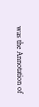was the Annotation of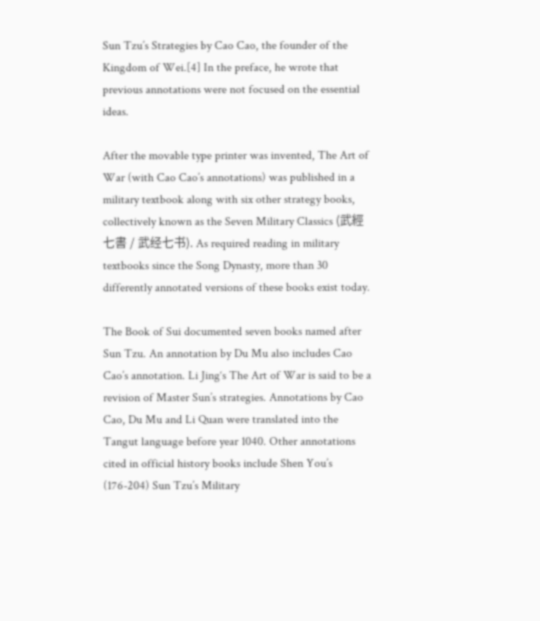Sun Tzu’s Strategies by Cao Cao, the founder of the Kingdom of Wei.[4] In the preface, he wrote that previous annotations were not focused on the essential ideas.

After the movable type printer was invented, The Art of War (with Cao Cao’s annotations) was published in a military textbook along with six other strategy books, collectively known as the Seven Military Classics (武經七書 / 武经七书). As required reading in military textbooks since the Song Dynasty, more than 30 differently annotated versions of these books exist today.

The Book of Sui documented seven books named after Sun Tzu. An annotation by Du Mu also includes Cao Cao’s annotation. Li Jing‘s The Art of War is said to be a revision of Master Sun’s strategies. Annotations by Cao Cao, Du Mu and Li Quan were translated into the Tangut language before year 1040. Other annotations cited in official history books include Shen You’s (176-204) Sun Tzu’s Military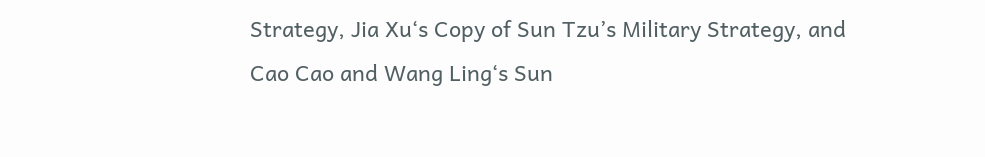Strategy, Jia Xu‘s Copy of Sun Tzu’s Military Strategy, and Cao Cao and Wang Ling‘s Sun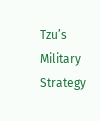Tzu’s Military Strategy